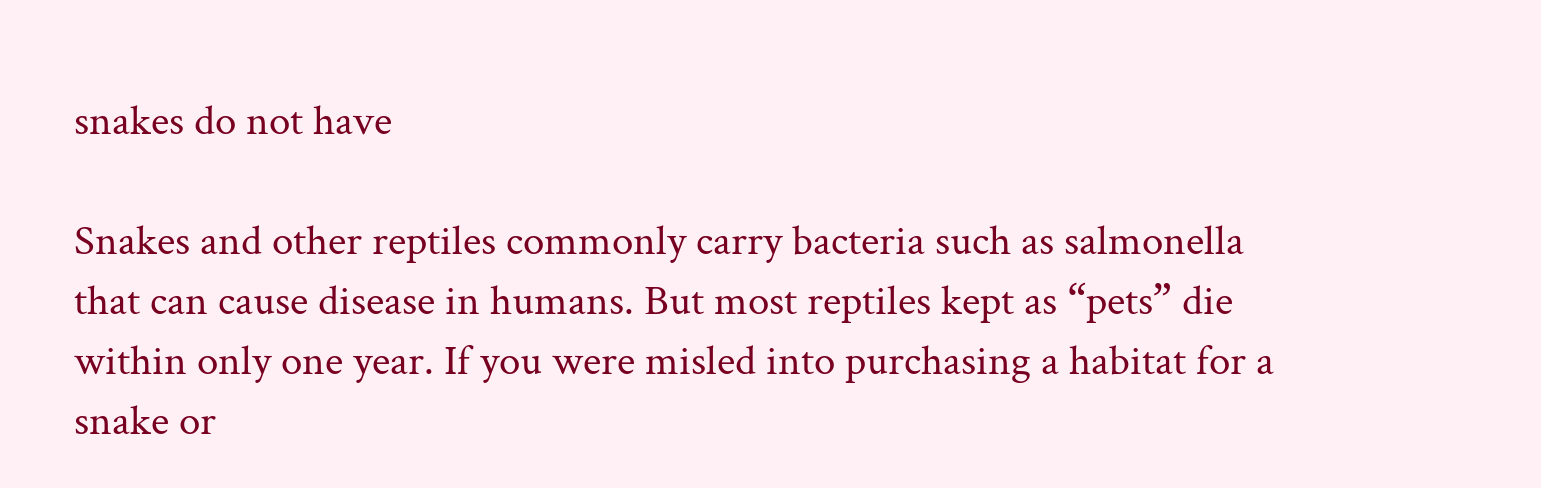snakes do not have

Snakes and other reptiles commonly carry bacteria such as salmonella that can cause disease in humans. But most reptiles kept as “pets” die within only one year. If you were misled into purchasing a habitat for a snake or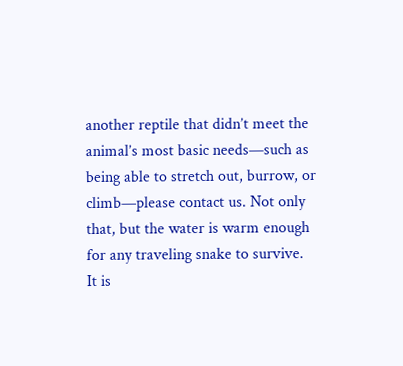another reptile that didn’t meet the animal’s most basic needs—such as being able to stretch out, burrow, or climb—please contact us. Not only that, but the water is warm enough for any traveling snake to survive. It is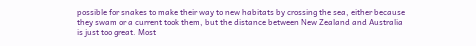possible for snakes to make their way to new habitats by crossing the sea, either because they swam or a current took them, but the distance between New Zealand and Australia is just too great. Most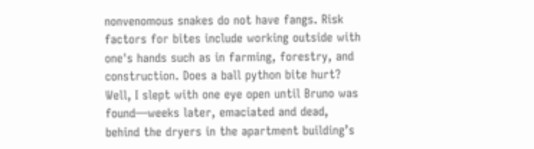nonvenomous snakes do not have fangs. Risk factors for bites include working outside with one's hands such as in farming, forestry, and construction. Does a ball python bite hurt? Well, I slept with one eye open until Bruno was found—weeks later, emaciated and dead, behind the dryers in the apartment building’s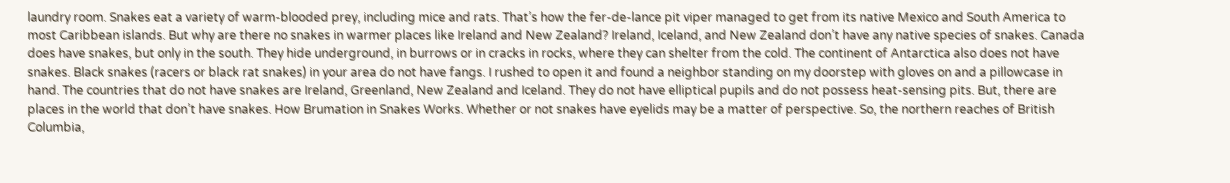laundry room. Snakes eat a variety of warm-blooded prey, including mice and rats. That’s how the fer-de-lance pit viper managed to get from its native Mexico and South America to most Caribbean islands. But why are there no snakes in warmer places like Ireland and New Zealand? Ireland, Iceland, and New Zealand don’t have any native species of snakes. Canada does have snakes, but only in the south. They hide underground, in burrows or in cracks in rocks, where they can shelter from the cold. The continent of Antarctica also does not have snakes. Black snakes (racers or black rat snakes) in your area do not have fangs. I rushed to open it and found a neighbor standing on my doorstep with gloves on and a pillowcase in hand. The countries that do not have snakes are Ireland, Greenland, New Zealand and Iceland. They do not have elliptical pupils and do not possess heat-sensing pits. But, there are places in the world that don’t have snakes. How Brumation in Snakes Works. Whether or not snakes have eyelids may be a matter of perspective. So, the northern reaches of British Columbia,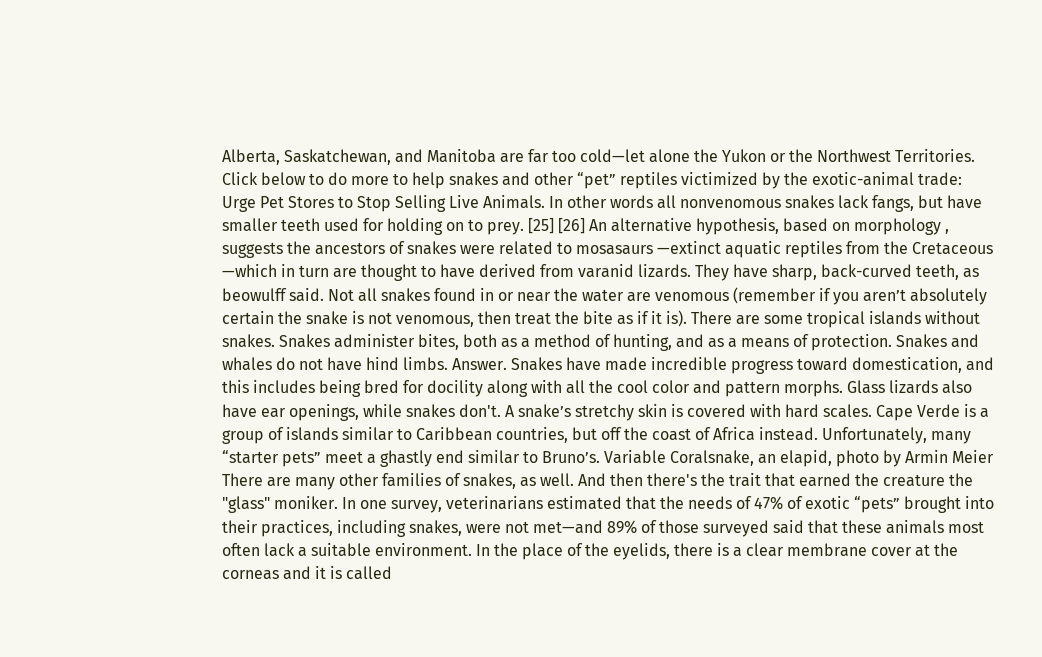Alberta, Saskatchewan, and Manitoba are far too cold—let alone the Yukon or the Northwest Territories. Click below to do more to help snakes and other “pet” reptiles victimized by the exotic-animal trade: Urge Pet Stores to Stop Selling Live Animals. In other words all nonvenomous snakes lack fangs, but have smaller teeth used for holding on to prey. [25] [26] An alternative hypothesis, based on morphology , suggests the ancestors of snakes were related to mosasaurs —extinct aquatic reptiles from the Cretaceous —which in turn are thought to have derived from varanid lizards. They have sharp, back-curved teeth, as beowulff said. Not all snakes found in or near the water are venomous (remember if you aren’t absolutely certain the snake is not venomous, then treat the bite as if it is). There are some tropical islands without snakes. Snakes administer bites, both as a method of hunting, and as a means of protection. Snakes and whales do not have hind limbs. Answer. Snakes have made incredible progress toward domestication, and this includes being bred for docility along with all the cool color and pattern morphs. Glass lizards also have ear openings, while snakes don't. A snake’s stretchy skin is covered with hard scales. Cape Verde is a group of islands similar to Caribbean countries, but off the coast of Africa instead. Unfortunately, many “starter pets” meet a ghastly end similar to Bruno’s. Variable Coralsnake, an elapid, photo by Armin Meier There are many other families of snakes, as well. And then there's the trait that earned the creature the "glass" moniker. In one survey, veterinarians estimated that the needs of 47% of exotic “pets” brought into their practices, including snakes, were not met—and 89% of those surveyed said that these animals most often lack a suitable environment. In the place of the eyelids, there is a clear membrane cover at the corneas and it is called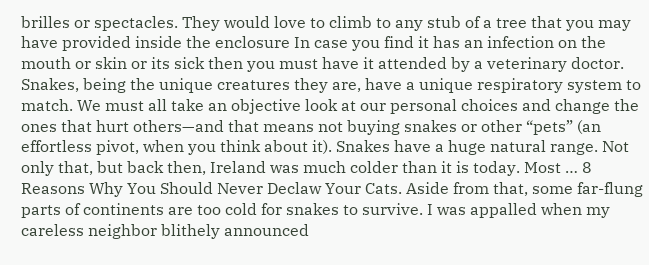brilles or spectacles. They would love to climb to any stub of a tree that you may have provided inside the enclosure In case you find it has an infection on the mouth or skin or its sick then you must have it attended by a veterinary doctor. Snakes, being the unique creatures they are, have a unique respiratory system to match. We must all take an objective look at our personal choices and change the ones that hurt others—and that means not buying snakes or other “pets” (an effortless pivot, when you think about it). Snakes have a huge natural range. Not only that, but back then, Ireland was much colder than it is today. Most … 8 Reasons Why You Should Never Declaw Your Cats. Aside from that, some far-flung parts of continents are too cold for snakes to survive. I was appalled when my careless neighbor blithely announced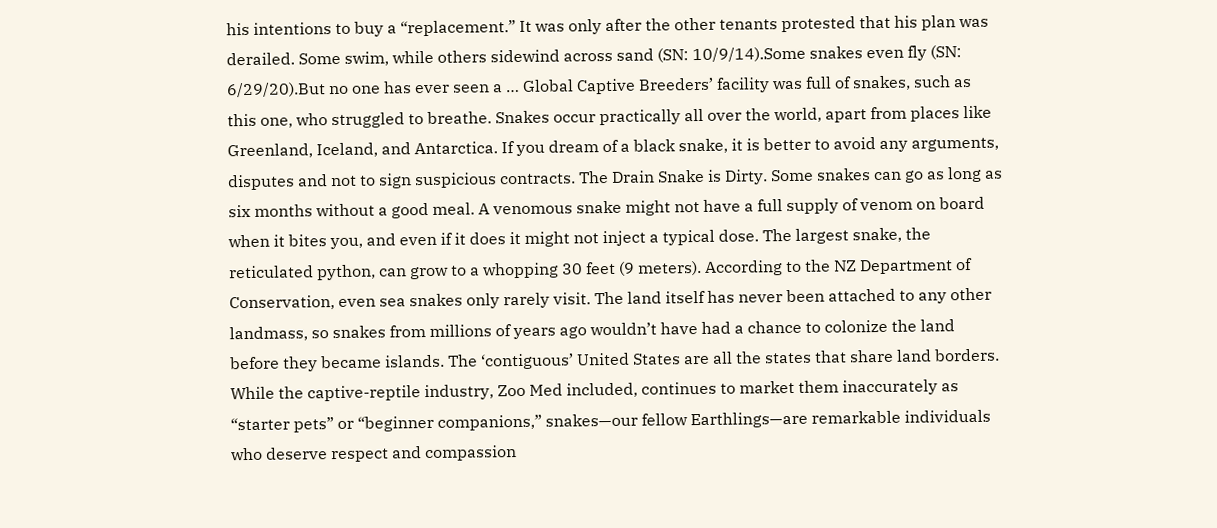his intentions to buy a “replacement.” It was only after the other tenants protested that his plan was derailed. Some swim, while others sidewind across sand (SN: 10/9/14).Some snakes even fly (SN: 6/29/20).But no one has ever seen a … Global Captive Breeders’ facility was full of snakes, such as this one, who struggled to breathe. Snakes occur practically all over the world, apart from places like Greenland, Iceland, and Antarctica. If you dream of a black snake, it is better to avoid any arguments, disputes and not to sign suspicious contracts. The Drain Snake is Dirty. Some snakes can go as long as six months without a good meal. A venomous snake might not have a full supply of venom on board when it bites you, and even if it does it might not inject a typical dose. The largest snake, the reticulated python, can grow to a whopping 30 feet (9 meters). According to the NZ Department of Conservation, even sea snakes only rarely visit. The land itself has never been attached to any other landmass, so snakes from millions of years ago wouldn’t have had a chance to colonize the land before they became islands. The ‘contiguous’ United States are all the states that share land borders. While the captive-reptile industry, Zoo Med included, continues to market them inaccurately as “starter pets” or “beginner companions,” snakes—our fellow Earthlings—are remarkable individuals who deserve respect and compassion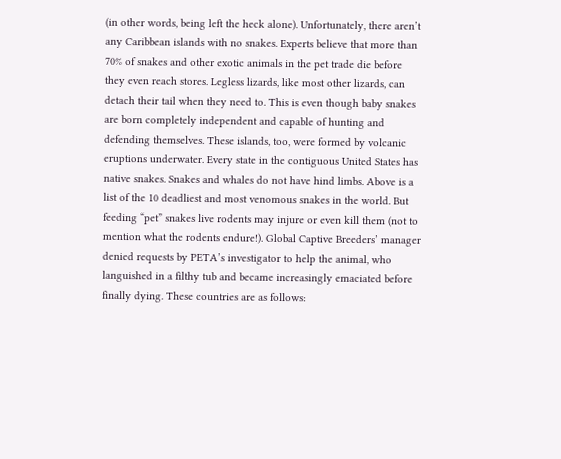(in other words, being left the heck alone). Unfortunately, there aren’t any Caribbean islands with no snakes. Experts believe that more than 70% of snakes and other exotic animals in the pet trade die before they even reach stores. Legless lizards, like most other lizards, can detach their tail when they need to. This is even though baby snakes are born completely independent and capable of hunting and defending themselves. These islands, too, were formed by volcanic eruptions underwater. Every state in the contiguous United States has native snakes. Snakes and whales do not have hind limbs. Above is a list of the 10 deadliest and most venomous snakes in the world. But feeding “pet” snakes live rodents may injure or even kill them (not to mention what the rodents endure!). Global Captive Breeders’ manager denied requests by PETA’s investigator to help the animal, who languished in a filthy tub and became increasingly emaciated before finally dying. These countries are as follows: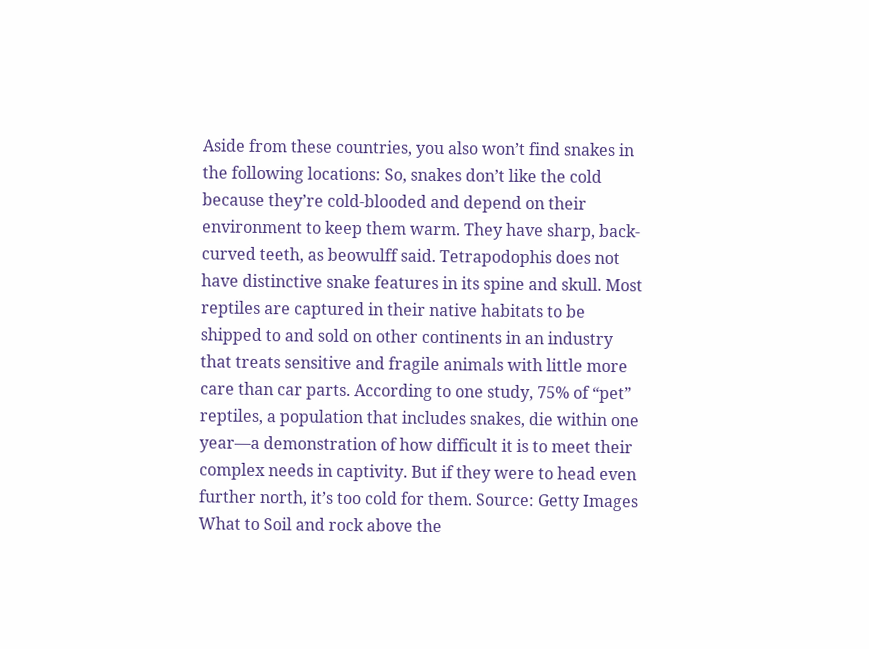Aside from these countries, you also won’t find snakes in the following locations: So, snakes don’t like the cold because they’re cold-blooded and depend on their environment to keep them warm. They have sharp, back-curved teeth, as beowulff said. Tetrapodophis does not have distinctive snake features in its spine and skull. Most reptiles are captured in their native habitats to be shipped to and sold on other continents in an industry that treats sensitive and fragile animals with little more care than car parts. According to one study, 75% of “pet” reptiles, a population that includes snakes, die within one year—a demonstration of how difficult it is to meet their complex needs in captivity. But if they were to head even further north, it’s too cold for them. Source: Getty Images What to Soil and rock above the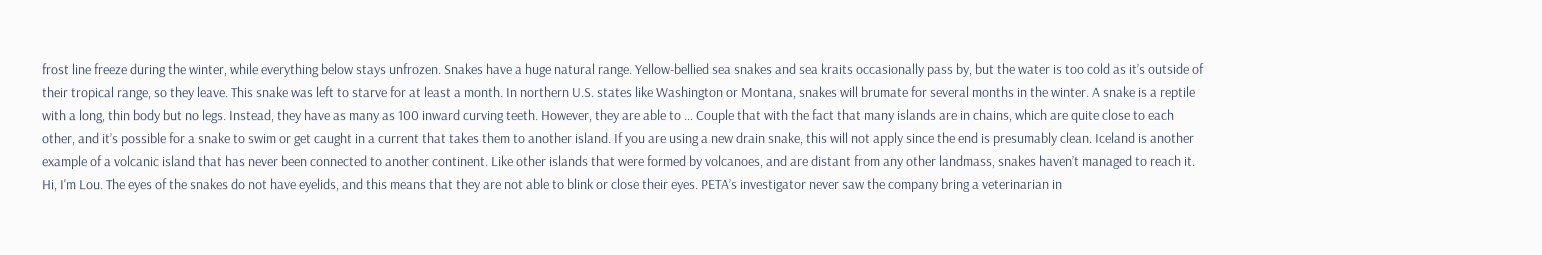frost line freeze during the winter, while everything below stays unfrozen. Snakes have a huge natural range. Yellow-bellied sea snakes and sea kraits occasionally pass by, but the water is too cold as it’s outside of their tropical range, so they leave. This snake was left to starve for at least a month. In northern U.S. states like Washington or Montana, snakes will brumate for several months in the winter. A snake is a reptile with a long, thin body but no legs. Instead, they have as many as 100 inward curving teeth. However, they are able to … Couple that with the fact that many islands are in chains, which are quite close to each other, and it’s possible for a snake to swim or get caught in a current that takes them to another island. If you are using a new drain snake, this will not apply since the end is presumably clean. Iceland is another example of a volcanic island that has never been connected to another continent. Like other islands that were formed by volcanoes, and are distant from any other landmass, snakes haven’t managed to reach it. Hi, I'm Lou. The eyes of the snakes do not have eyelids, and this means that they are not able to blink or close their eyes. PETA’s investigator never saw the company bring a veterinarian in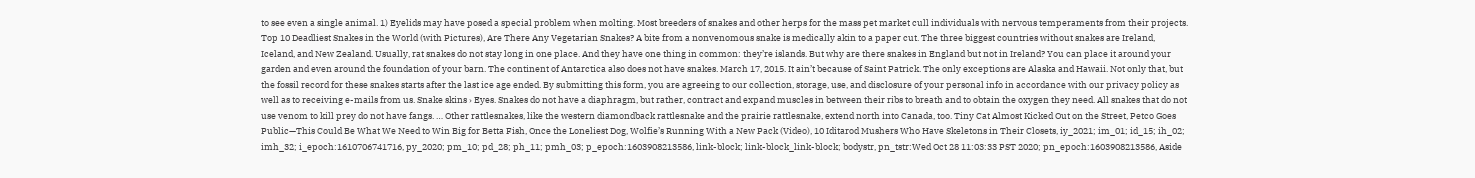to see even a single animal. 1) Eyelids may have posed a special problem when molting. Most breeders of snakes and other herps for the mass pet market cull individuals with nervous temperaments from their projects. Top 10 Deadliest Snakes in the World (with Pictures), Are There Any Vegetarian Snakes? A bite from a nonvenomous snake is medically akin to a paper cut. The three biggest countries without snakes are Ireland, Iceland, and New Zealand. Usually, rat snakes do not stay long in one place. And they have one thing in common: they’re islands. But why are there snakes in England but not in Ireland? You can place it around your garden and even around the foundation of your barn. The continent of Antarctica also does not have snakes. March 17, 2015. It ain’t because of Saint Patrick. The only exceptions are Alaska and Hawaii. Not only that, but the fossil record for these snakes starts after the last ice age ended. By submitting this form, you are agreeing to our collection, storage, use, and disclosure of your personal info in accordance with our privacy policy as well as to receiving e-mails from us. Snake skins › Eyes. Snakes do not have a diaphragm, but rather, contract and expand muscles in between their ribs to breath and to obtain the oxygen they need. All snakes that do not use venom to kill prey do not have fangs. … Other rattlesnakes, like the western diamondback rattlesnake and the prairie rattlesnake, extend north into Canada, too. Tiny Cat Almost Kicked Out on the Street, Petco Goes Public—This Could Be What We Need to Win Big for Betta Fish, Once the Loneliest Dog, Wolfie’s Running With a New Pack (Video), 10 Iditarod Mushers Who Have Skeletons in Their Closets, iy_2021; im_01; id_15; ih_02; imh_32; i_epoch:1610706741716, py_2020; pm_10; pd_28; ph_11; pmh_03; p_epoch:1603908213586, link-block; link-block_link-block; bodystr, pn_tstr:Wed Oct 28 11:03:33 PST 2020; pn_epoch:1603908213586, Aside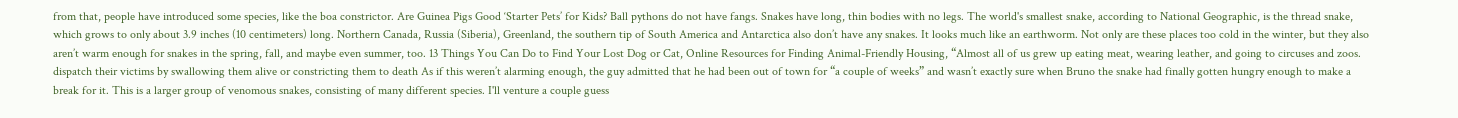from that, people have introduced some species, like the boa constrictor. Are Guinea Pigs Good ‘Starter Pets’ for Kids? Ball pythons do not have fangs. Snakes have long, thin bodies with no legs. The world's smallest snake, according to National Geographic, is the thread snake, which grows to only about 3.9 inches (10 centimeters) long. Northern Canada, Russia (Siberia), Greenland, the southern tip of South America and Antarctica also don’t have any snakes. It looks much like an earthworm. Not only are these places too cold in the winter, but they also aren’t warm enough for snakes in the spring, fall, and maybe even summer, too. 13 Things You Can Do to Find Your Lost Dog or Cat, Online Resources for Finding Animal-Friendly Housing, “Almost all of us grew up eating meat, wearing leather, and going to circuses and zoos. dispatch their victims by swallowing them alive or constricting them to death As if this weren’t alarming enough, the guy admitted that he had been out of town for “a couple of weeks” and wasn’t exactly sure when Bruno the snake had finally gotten hungry enough to make a break for it. This is a larger group of venomous snakes, consisting of many different species. I'll venture a couple guess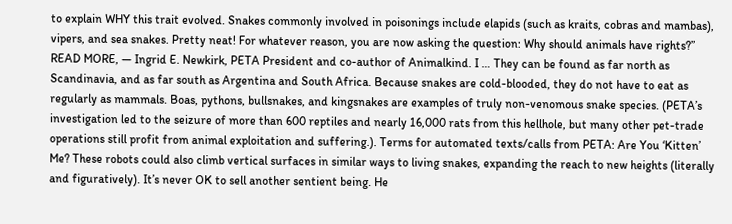to explain WHY this trait evolved. Snakes commonly involved in poisonings include elapids (such as kraits, cobras and mambas), vipers, and sea snakes. Pretty neat! For whatever reason, you are now asking the question: Why should animals have rights?” READ MORE, — Ingrid E. Newkirk, PETA President and co-author of Animalkind. I … They can be found as far north as Scandinavia, and as far south as Argentina and South Africa. Because snakes are cold-blooded, they do not have to eat as regularly as mammals. Boas, pythons, bullsnakes, and kingsnakes are examples of truly non-venomous snake species. (PETA’s investigation led to the seizure of more than 600 reptiles and nearly 16,000 rats from this hellhole, but many other pet-trade operations still profit from animal exploitation and suffering.). Terms for automated texts/calls from PETA: Are You ‘Kitten’ Me? These robots could also climb vertical surfaces in similar ways to living snakes, expanding the reach to new heights (literally and figuratively). It’s never OK to sell another sentient being. He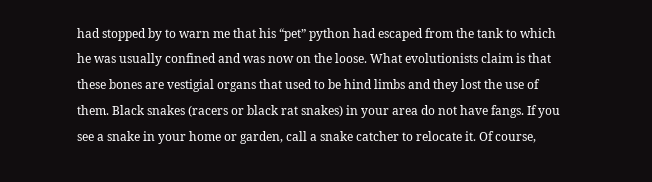had stopped by to warn me that his “pet” python had escaped from the tank to which he was usually confined and was now on the loose. What evolutionists claim is that these bones are vestigial organs that used to be hind limbs and they lost the use of them. Black snakes (racers or black rat snakes) in your area do not have fangs. If you see a snake in your home or garden, call a snake catcher to relocate it. Of course,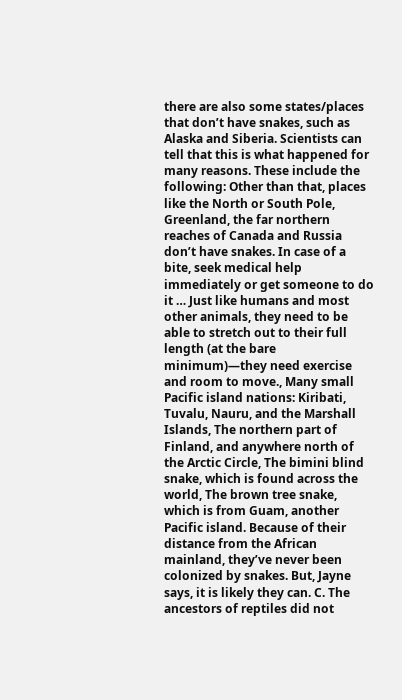there are also some states/places that don’t have snakes, such as Alaska and Siberia. Scientists can tell that this is what happened for many reasons. These include the following: Other than that, places like the North or South Pole, Greenland, the far northern reaches of Canada and Russia don’t have snakes. In case of a bite, seek medical help immediately or get someone to do it … Just like humans and most other animals, they need to be able to stretch out to their full length (at the bare minimum)—they need exercise and room to move., Many small Pacific island nations: Kiribati, Tuvalu, Nauru, and the Marshall Islands, The northern part of Finland, and anywhere north of the Arctic Circle, The bimini blind snake, which is found across the world, The brown tree snake, which is from Guam, another Pacific island. Because of their distance from the African mainland, they’ve never been colonized by snakes. But, Jayne says, it is likely they can. C. The ancestors of reptiles did not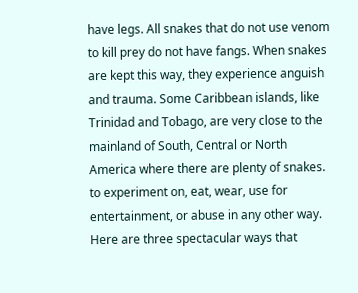have legs. All snakes that do not use venom to kill prey do not have fangs. When snakes are kept this way, they experience anguish and trauma. Some Caribbean islands, like Trinidad and Tobago, are very close to the mainland of South, Central or North America where there are plenty of snakes. to experiment on, eat, wear, use for entertainment, or abuse in any other way. Here are three spectacular ways that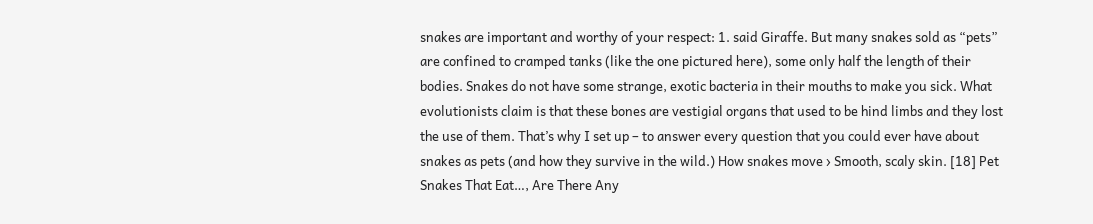snakes are important and worthy of your respect: 1. said Giraffe. But many snakes sold as “pets” are confined to cramped tanks (like the one pictured here), some only half the length of their bodies. Snakes do not have some strange, exotic bacteria in their mouths to make you sick. What evolutionists claim is that these bones are vestigial organs that used to be hind limbs and they lost the use of them. That’s why I set up – to answer every question that you could ever have about snakes as pets (and how they survive in the wild.) How snakes move › Smooth, scaly skin. [18] Pet Snakes That Eat…, Are There Any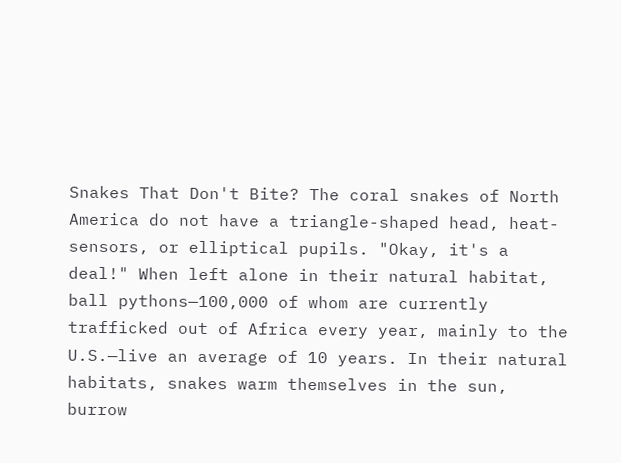Snakes That Don't Bite? The coral snakes of North America do not have a triangle-shaped head, heat-sensors, or elliptical pupils. "Okay, it's a deal!" When left alone in their natural habitat, ball pythons—100,000 of whom are currently trafficked out of Africa every year, mainly to the U.S.—live an average of 10 years. In their natural habitats, snakes warm themselves in the sun, burrow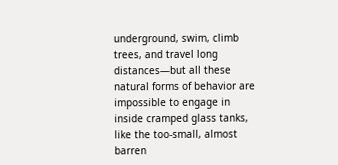underground, swim, climb trees, and travel long distances—but all these natural forms of behavior are impossible to engage in inside cramped glass tanks, like the too-small, almost barren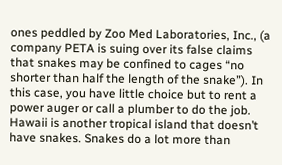ones peddled by Zoo Med Laboratories, Inc., (a company PETA is suing over its false claims that snakes may be confined to cages “no shorter than half the length of the snake”). In this case, you have little choice but to rent a power auger or call a plumber to do the job. Hawaii is another tropical island that doesn’t have snakes. Snakes do a lot more than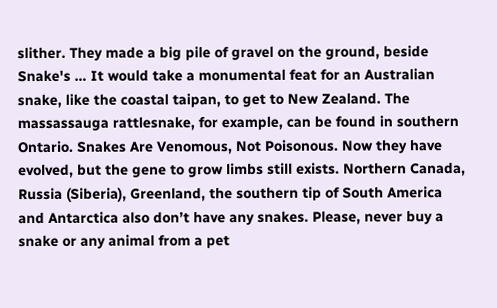slither. They made a big pile of gravel on the ground, beside Snake's … It would take a monumental feat for an Australian snake, like the coastal taipan, to get to New Zealand. The massassauga rattlesnake, for example, can be found in southern Ontario. Snakes Are Venomous, Not Poisonous. Now they have evolved, but the gene to grow limbs still exists. Northern Canada, Russia (Siberia), Greenland, the southern tip of South America and Antarctica also don’t have any snakes. Please, never buy a snake or any animal from a pet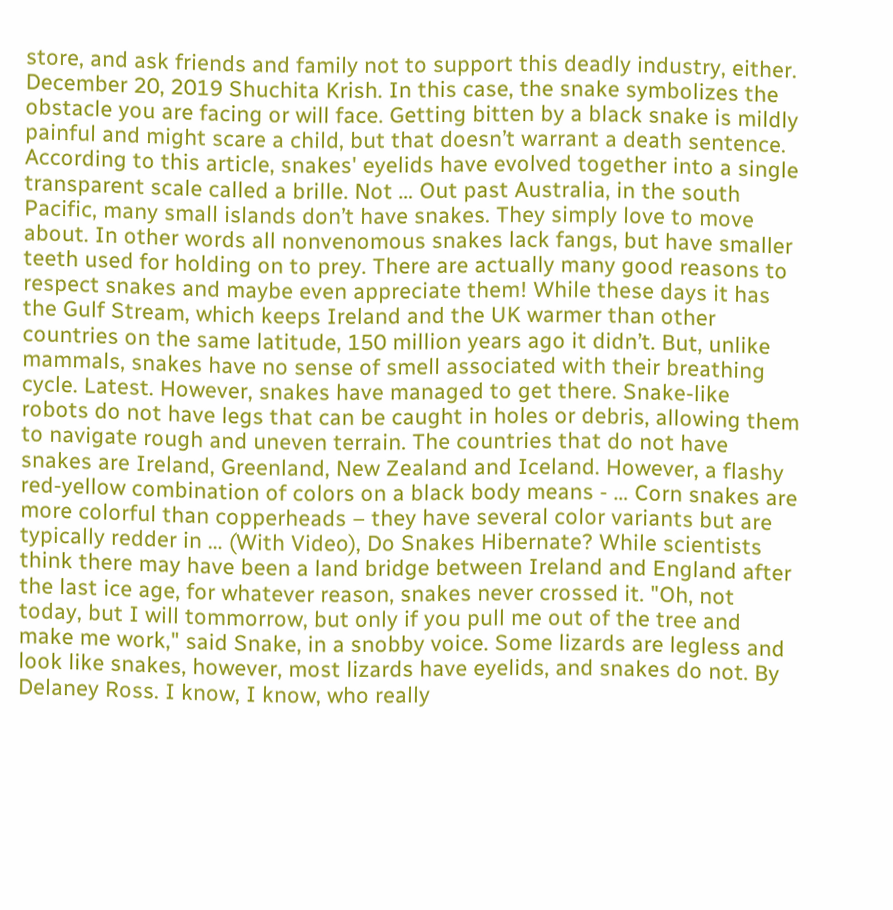store, and ask friends and family not to support this deadly industry, either. December 20, 2019 Shuchita Krish. In this case, the snake symbolizes the obstacle you are facing or will face. Getting bitten by a black snake is mildly painful and might scare a child, but that doesn’t warrant a death sentence. According to this article, snakes' eyelids have evolved together into a single transparent scale called a brille. Not … Out past Australia, in the south Pacific, many small islands don’t have snakes. They simply love to move about. In other words all nonvenomous snakes lack fangs, but have smaller teeth used for holding on to prey. There are actually many good reasons to respect snakes and maybe even appreciate them! While these days it has the Gulf Stream, which keeps Ireland and the UK warmer than other countries on the same latitude, 150 million years ago it didn’t. But, unlike mammals, snakes have no sense of smell associated with their breathing cycle. Latest. However, snakes have managed to get there. Snake-like robots do not have legs that can be caught in holes or debris, allowing them to navigate rough and uneven terrain. The countries that do not have snakes are Ireland, Greenland, New Zealand and Iceland. However, a flashy red-yellow combination of colors on a black body means - … Corn snakes are more colorful than copperheads – they have several color variants but are typically redder in … (With Video), Do Snakes Hibernate? While scientists think there may have been a land bridge between Ireland and England after the last ice age, for whatever reason, snakes never crossed it. "Oh, not today, but I will tommorrow, but only if you pull me out of the tree and make me work," said Snake, in a snobby voice. Some lizards are legless and look like snakes, however, most lizards have eyelids, and snakes do not. By Delaney Ross. I know, I know, who really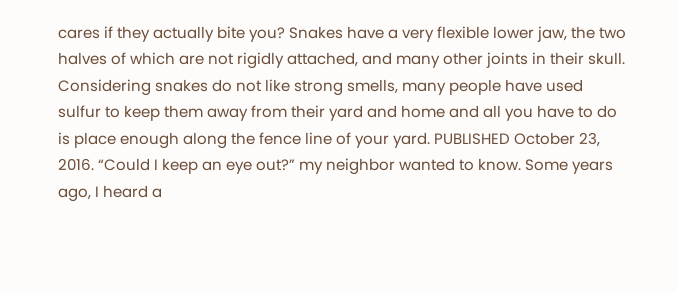cares if they actually bite you? Snakes have a very flexible lower jaw, the two halves of which are not rigidly attached, and many other joints in their skull. Considering snakes do not like strong smells, many people have used sulfur to keep them away from their yard and home and all you have to do is place enough along the fence line of your yard. PUBLISHED October 23, 2016. “Could I keep an eye out?” my neighbor wanted to know. Some years ago, I heard a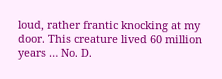loud, rather frantic knocking at my door. This creature lived 60 million years … No. D.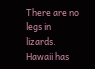There are no legs in lizards. Hawaii has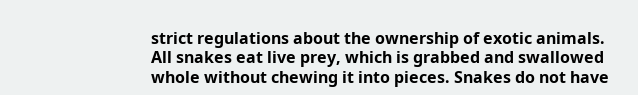strict regulations about the ownership of exotic animals. All snakes eat live prey, which is grabbed and swallowed whole without chewing it into pieces. Snakes do not have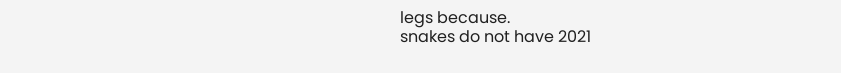legs because.
snakes do not have 2021